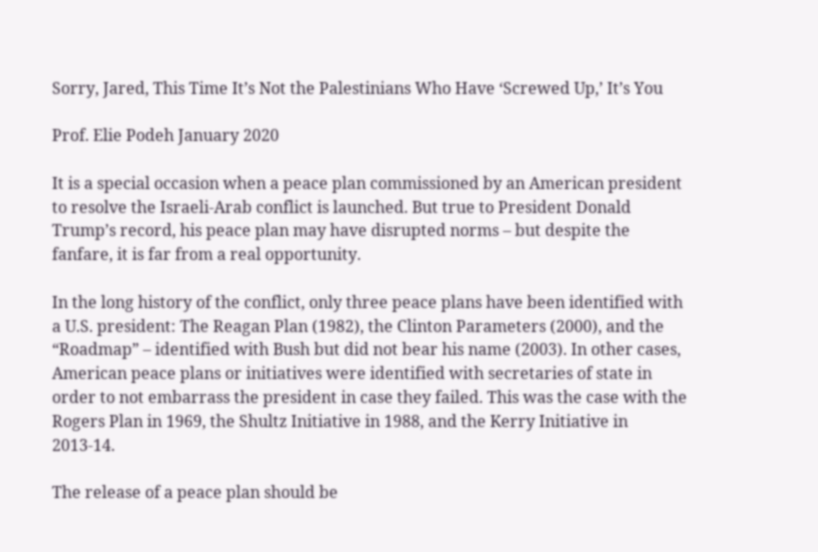Sorry, Jared, This Time It’s Not the Palestinians Who Have ‘Screwed Up,’ It’s You

Prof. Elie Podeh January 2020

It is a special occasion when a peace plan commissioned by an American president to resolve the Israeli-Arab conflict is launched. But true to President Donald Trump’s record, his peace plan may have disrupted norms – but despite the fanfare, it is far from a real opportunity.

In the long history of the conflict, only three peace plans have been identified with a U.S. president: The Reagan Plan (1982), the Clinton Parameters (2000), and the “Roadmap” – identified with Bush but did not bear his name (2003). In other cases, American peace plans or initiatives were identified with secretaries of state in order to not embarrass the president in case they failed. This was the case with the Rogers Plan in 1969, the Shultz Initiative in 1988, and the Kerry Initiative in 2013-14.

The release of a peace plan should be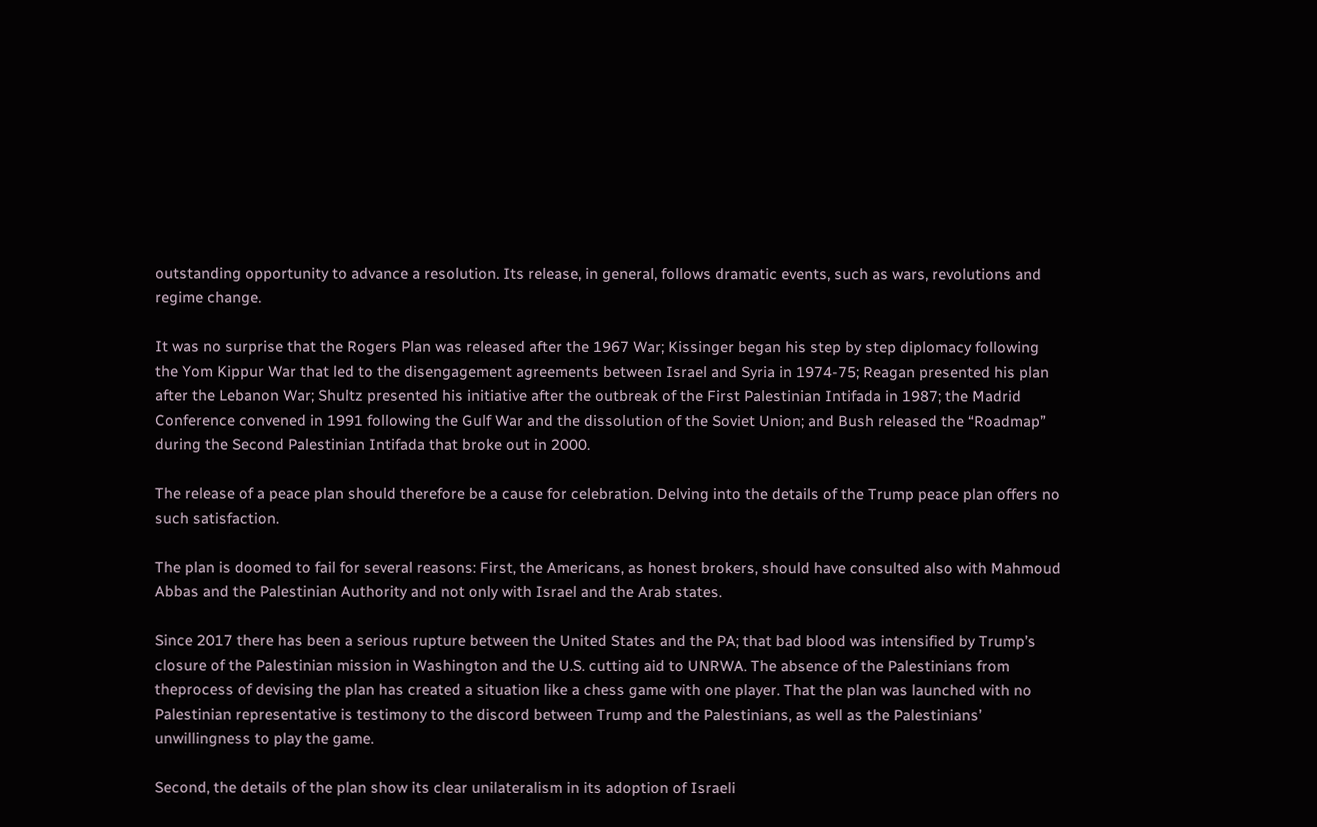outstanding opportunity to advance a resolution. Its release, in general, follows dramatic events, such as wars, revolutions and regime change.

It was no surprise that the Rogers Plan was released after the 1967 War; Kissinger began his step by step diplomacy following the Yom Kippur War that led to the disengagement agreements between Israel and Syria in 1974-75; Reagan presented his plan after the Lebanon War; Shultz presented his initiative after the outbreak of the First Palestinian Intifada in 1987; the Madrid Conference convened in 1991 following the Gulf War and the dissolution of the Soviet Union; and Bush released the “Roadmap” during the Second Palestinian Intifada that broke out in 2000.

The release of a peace plan should therefore be a cause for celebration. Delving into the details of the Trump peace plan offers no such satisfaction.

The plan is doomed to fail for several reasons: First, the Americans, as honest brokers, should have consulted also with Mahmoud Abbas and the Palestinian Authority and not only with Israel and the Arab states.

Since 2017 there has been a serious rupture between the United States and the PA; that bad blood was intensified by Trump’s closure of the Palestinian mission in Washington and the U.S. cutting aid to UNRWA. The absence of the Palestinians from theprocess of devising the plan has created a situation like a chess game with one player. That the plan was launched with no Palestinian representative is testimony to the discord between Trump and the Palestinians, as well as the Palestinians’ unwillingness to play the game.

Second, the details of the plan show its clear unilateralism in its adoption of Israeli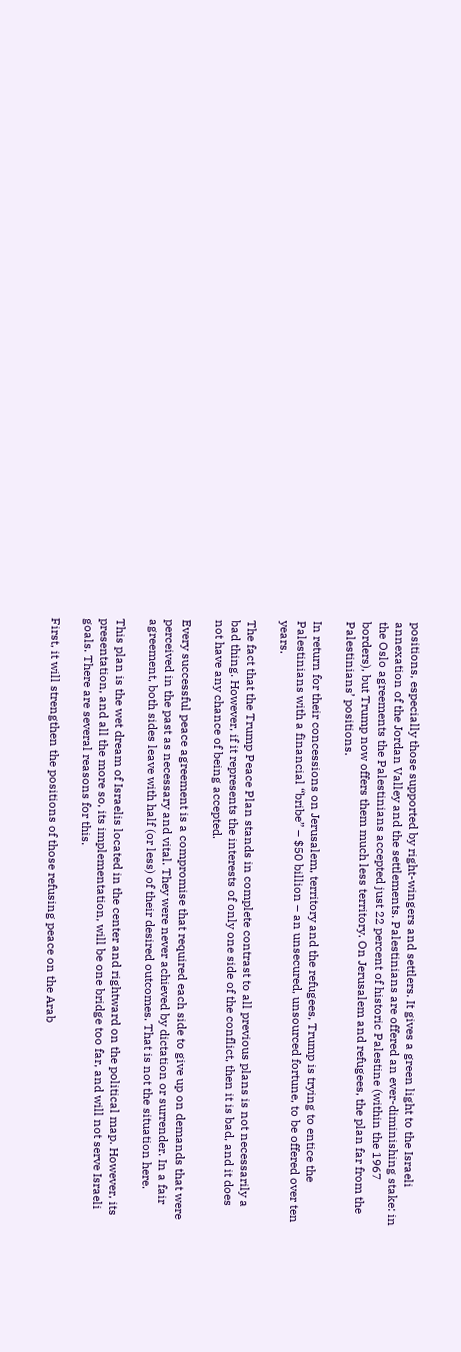positions, especially those supported by right-wingers and settlers. It gives a green light to the Israeli annexation of the Jordan Valley and the settlements. Palestinians are offered an ever-diminishing stake: in the Oslo agreements the Palestinians accepted just 22 percent of historic Palestine (within the 1967 borders), but Trump now offers them much less territory. On Jerusalem and refugees, the plan far from the Palestinians’ positions.

In return for their concessions on Jerusalem, territory and the refugees, Trump is trying to entice the Palestinians with a financial “bribe” – $50 billion – an unsecured, unsourced fortune, to be offered over ten years.

The fact that the Trump Peace Plan stands in complete contrast to all previous plans is not necessarily a bad thing. However, if it represents the interests of only one side of the conflict, then it is bad, and it does not have any chance of being accepted.

Every successful peace agreement is a compromise that required each side to give up on demands that were perceived in the past as necessary and vital. They were never achieved by dictation or surrender. In a fair agreement, both sides leave with half (or less) of their desired outcomes. That is not the situation here.

This plan is the wet dream of Israelis located in the center and rightward on the political map. However, its presentation, and all the more so, its implementation, will be one bridge too far, and will not serve Israeli goals. There are several reasons for this.

First, it will strengthen the positions of those refusing peace on the Arab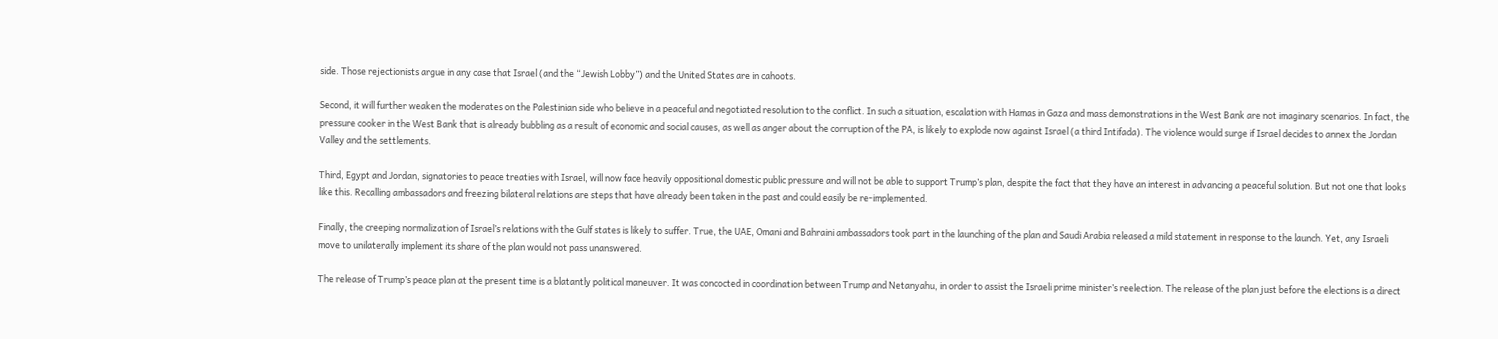side. Those rejectionists argue in any case that Israel (and the “Jewish Lobby”) and the United States are in cahoots.

Second, it will further weaken the moderates on the Palestinian side who believe in a peaceful and negotiated resolution to the conflict. In such a situation, escalation with Hamas in Gaza and mass demonstrations in the West Bank are not imaginary scenarios. In fact, the pressure cooker in the West Bank that is already bubbling as a result of economic and social causes, as well as anger about the corruption of the PA, is likely to explode now against Israel (a third Intifada). The violence would surge if Israel decides to annex the Jordan Valley and the settlements.

Third, Egypt and Jordan, signatories to peace treaties with Israel, will now face heavily oppositional domestic public pressure and will not be able to support Trump’s plan, despite the fact that they have an interest in advancing a peaceful solution. But not one that looks like this. Recalling ambassadors and freezing bilateral relations are steps that have already been taken in the past and could easily be re-implemented.

Finally, the creeping normalization of Israel’s relations with the Gulf states is likely to suffer. True, the UAE, Omani and Bahraini ambassadors took part in the launching of the plan and Saudi Arabia released a mild statement in response to the launch. Yet, any Israeli move to unilaterally implement its share of the plan would not pass unanswered.

The release of Trump’s peace plan at the present time is a blatantly political maneuver. It was concocted in coordination between Trump and Netanyahu, in order to assist the Israeli prime minister’s reelection. The release of the plan just before the elections is a direct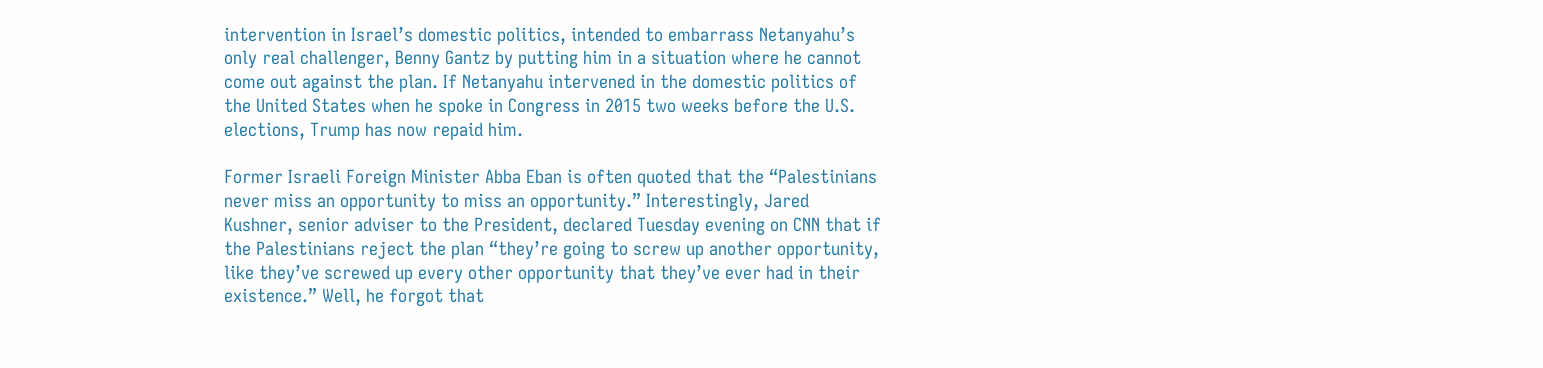intervention in Israel’s domestic politics, intended to embarrass Netanyahu’s only real challenger, Benny Gantz by putting him in a situation where he cannot come out against the plan. If Netanyahu intervened in the domestic politics of the United States when he spoke in Congress in 2015 two weeks before the U.S. elections, Trump has now repaid him.

Former Israeli Foreign Minister Abba Eban is often quoted that the “Palestinians never miss an opportunity to miss an opportunity.” Interestingly, Jared Kushner, senior adviser to the President, declared Tuesday evening on CNN that if the Palestinians reject the plan “they’re going to screw up another opportunity, like they’ve screwed up every other opportunity that they’ve ever had in their existence.” Well, he forgot that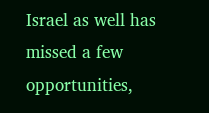Israel as well has missed a few opportunities,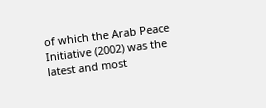of which the Arab Peace Initiative (2002) was the latest and most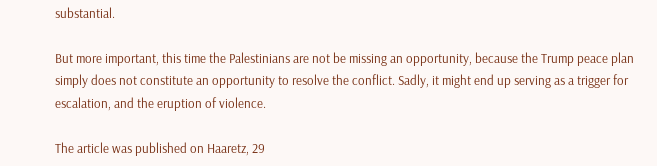substantial.

But more important, this time the Palestinians are not be missing an opportunity, because the Trump peace plan simply does not constitute an opportunity to resolve the conflict. Sadly, it might end up serving as a trigger for escalation, and the eruption of violence.

The article was published on Haaretz, 29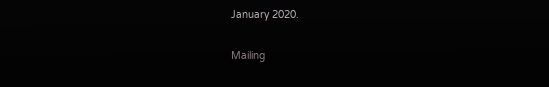January 2020.

Mailing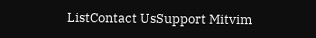ListContact UsSupport Mitvim